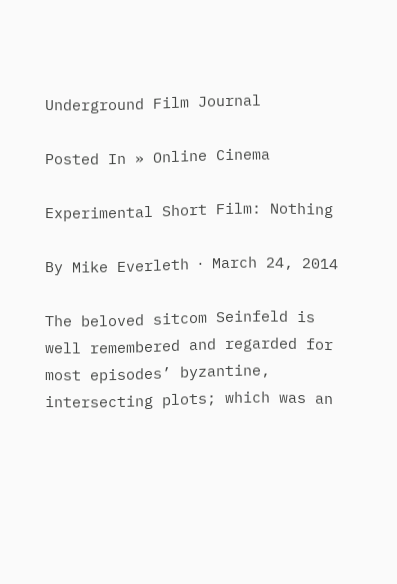Underground Film Journal

Posted In » Online Cinema

Experimental Short Film: Nothing

By Mike Everleth ⋅ March 24, 2014

The beloved sitcom Seinfeld is well remembered and regarded for most episodes’ byzantine, intersecting plots; which was an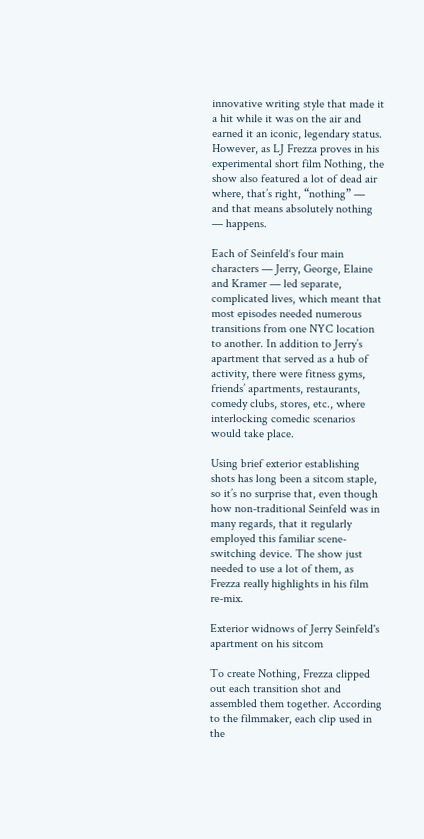innovative writing style that made it a hit while it was on the air and earned it an iconic, legendary status. However, as LJ Frezza proves in his experimental short film Nothing, the show also featured a lot of dead air where, that’s right, “nothing” — and that means absolutely nothing — happens.

Each of Seinfeld‘s four main characters — Jerry, George, Elaine and Kramer — led separate, complicated lives, which meant that most episodes needed numerous transitions from one NYC location to another. In addition to Jerry’s apartment that served as a hub of activity, there were fitness gyms, friends’ apartments, restaurants, comedy clubs, stores, etc., where interlocking comedic scenarios would take place.

Using brief exterior establishing shots has long been a sitcom staple, so it’s no surprise that, even though how non-traditional Seinfeld was in many regards, that it regularly employed this familiar scene-switching device. The show just needed to use a lot of them, as Frezza really highlights in his film re-mix.

Exterior widnows of Jerry Seinfeld's apartment on his sitcom

To create Nothing, Frezza clipped out each transition shot and assembled them together. According to the filmmaker, each clip used in the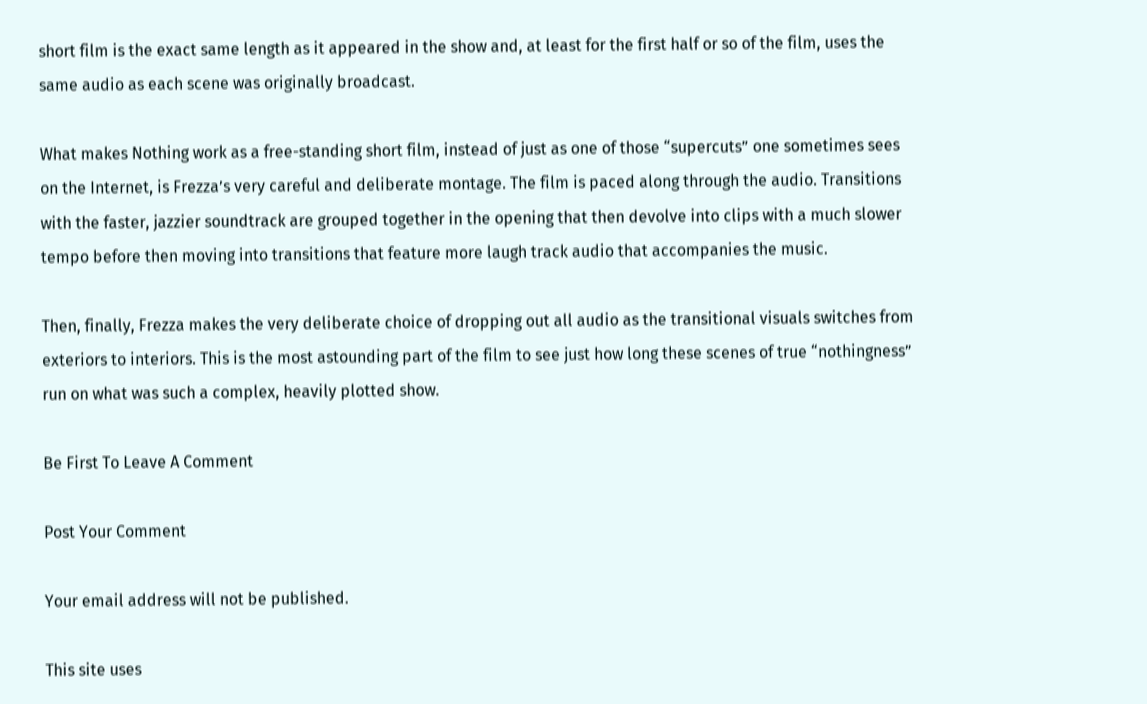short film is the exact same length as it appeared in the show and, at least for the first half or so of the film, uses the same audio as each scene was originally broadcast.

What makes Nothing work as a free-standing short film, instead of just as one of those “supercuts” one sometimes sees on the Internet, is Frezza’s very careful and deliberate montage. The film is paced along through the audio. Transitions with the faster, jazzier soundtrack are grouped together in the opening that then devolve into clips with a much slower tempo before then moving into transitions that feature more laugh track audio that accompanies the music.

Then, finally, Frezza makes the very deliberate choice of dropping out all audio as the transitional visuals switches from exteriors to interiors. This is the most astounding part of the film to see just how long these scenes of true “nothingness” run on what was such a complex, heavily plotted show.

Be First To Leave A Comment

Post Your Comment

Your email address will not be published.

This site uses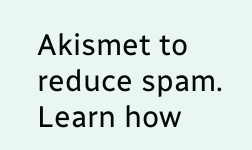Akismet to reduce spam. Learn how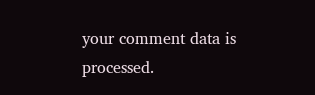your comment data is processed.